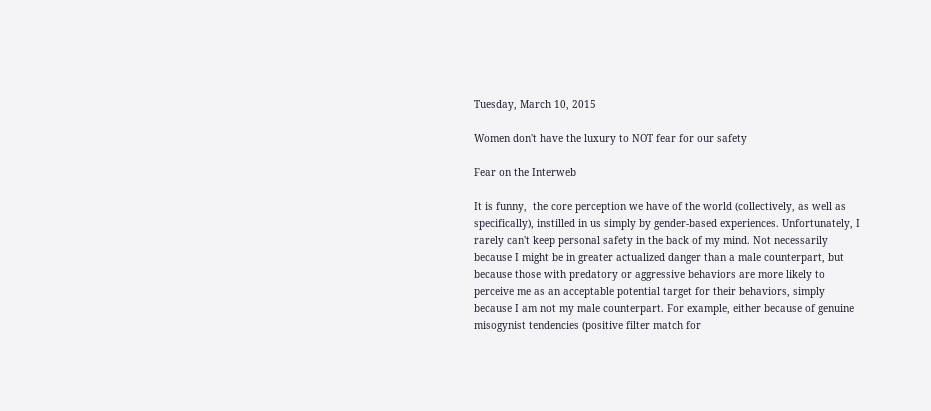Tuesday, March 10, 2015

Women don't have the luxury to NOT fear for our safety

Fear on the Interweb

It is funny,  the core perception we have of the world (collectively, as well as specifically), instilled in us simply by gender-based experiences. Unfortunately, I rarely can't keep personal safety in the back of my mind. Not necessarily because I might be in greater actualized danger than a male counterpart, but because those with predatory or aggressive behaviors are more likely to perceive me as an acceptable potential target for their behaviors, simply because I am not my male counterpart. For example, either because of genuine misogynist tendencies (positive filter match for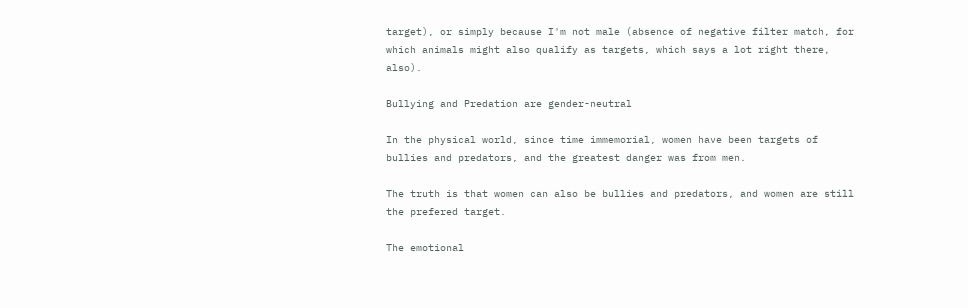target), or simply because I'm not male (absence of negative filter match, for which animals might also qualify as targets, which says a lot right there, also).

Bullying and Predation are gender-neutral

In the physical world, since time immemorial, women have been targets of bullies and predators, and the greatest danger was from men.

The truth is that women can also be bullies and predators, and women are still the prefered target.

The emotional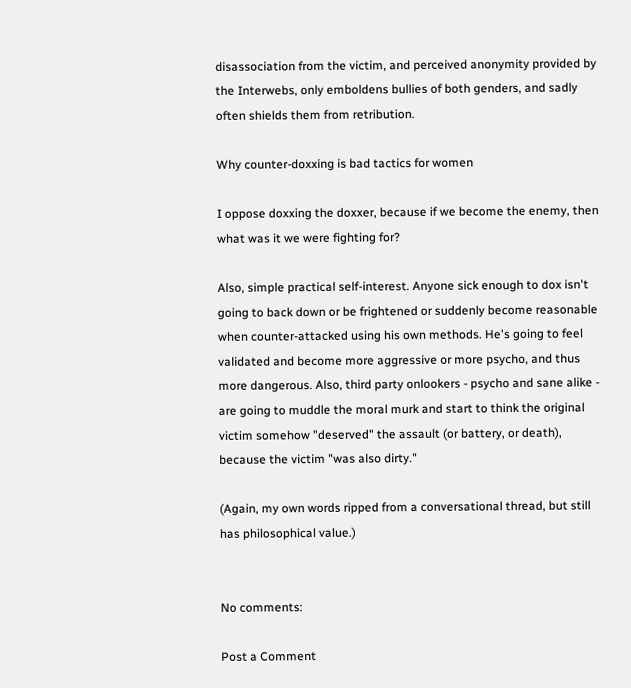disassociation from the victim, and perceived anonymity provided by the Interwebs, only emboldens bullies of both genders, and sadly often shields them from retribution.

Why counter-doxxing is bad tactics for women

I oppose doxxing the doxxer, because if we become the enemy, then what was it we were fighting for?

Also, simple practical self-interest. Anyone sick enough to dox isn't going to back down or be frightened or suddenly become reasonable when counter-attacked using his own methods. He's going to feel validated and become more aggressive or more psycho, and thus more dangerous. Also, third party onlookers - psycho and sane alike - are going to muddle the moral murk and start to think the original victim somehow "deserved" the assault (or battery, or death), because the victim "was also dirty."

(Again, my own words ripped from a conversational thread, but still has philosophical value.)


No comments:

Post a Comment